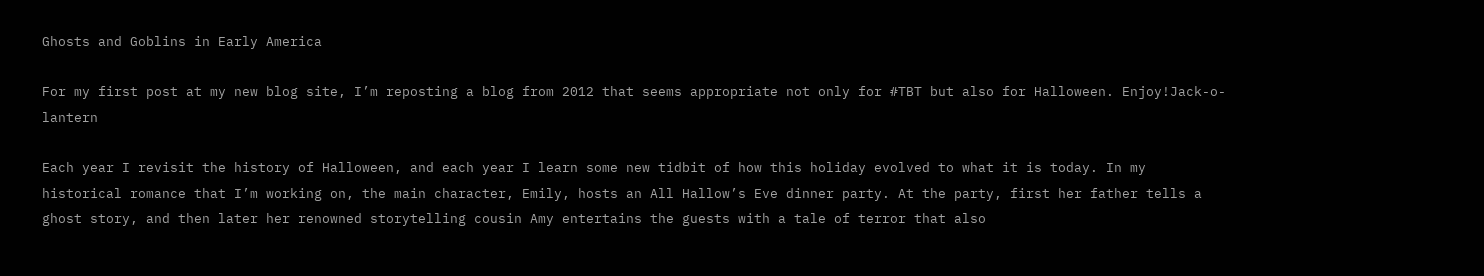Ghosts and Goblins in Early America

For my first post at my new blog site, I’m reposting a blog from 2012 that seems appropriate not only for #TBT but also for Halloween. Enjoy!Jack-o-lantern

Each year I revisit the history of Halloween, and each year I learn some new tidbit of how this holiday evolved to what it is today. In my historical romance that I’m working on, the main character, Emily, hosts an All Hallow’s Eve dinner party. At the party, first her father tells a ghost story, and then later her renowned storytelling cousin Amy entertains the guests with a tale of terror that also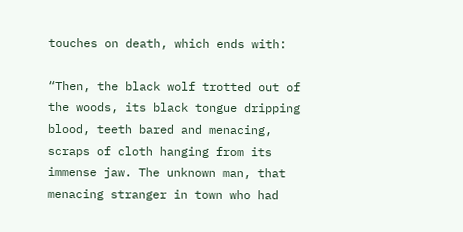touches on death, which ends with:

“Then, the black wolf trotted out of the woods, its black tongue dripping blood, teeth bared and menacing, scraps of cloth hanging from its immense jaw. The unknown man, that menacing stranger in town who had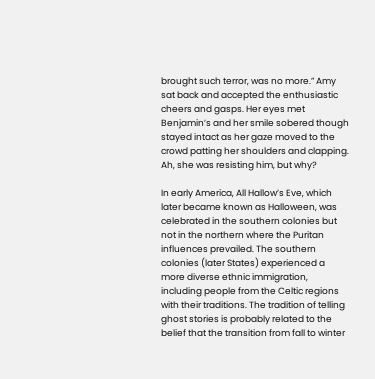brought such terror, was no more.” Amy sat back and accepted the enthusiastic cheers and gasps. Her eyes met Benjamin’s and her smile sobered though stayed intact as her gaze moved to the crowd patting her shoulders and clapping. Ah, she was resisting him, but why?

In early America, All Hallow’s Eve, which later became known as Halloween, was celebrated in the southern colonies but not in the northern where the Puritan influences prevailed. The southern colonies (later States) experienced a more diverse ethnic immigration, including people from the Celtic regions with their traditions. The tradition of telling ghost stories is probably related to the belief that the transition from fall to winter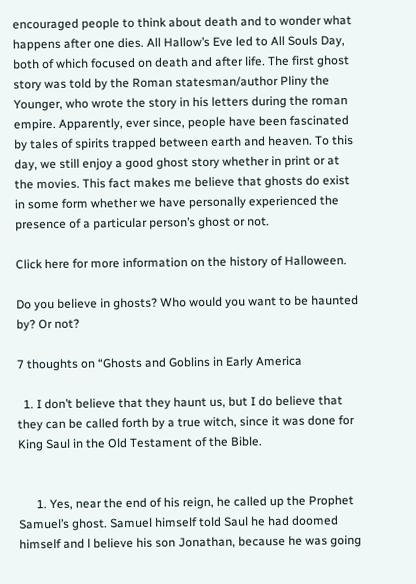encouraged people to think about death and to wonder what happens after one dies. All Hallow’s Eve led to All Souls Day, both of which focused on death and after life. The first ghost story was told by the Roman statesman/author Pliny the Younger, who wrote the story in his letters during the roman empire. Apparently, ever since, people have been fascinated by tales of spirits trapped between earth and heaven. To this day, we still enjoy a good ghost story whether in print or at the movies. This fact makes me believe that ghosts do exist in some form whether we have personally experienced the presence of a particular person’s ghost or not.

Click here for more information on the history of Halloween.

Do you believe in ghosts? Who would you want to be haunted by? Or not?

7 thoughts on “Ghosts and Goblins in Early America

  1. I don’t believe that they haunt us, but I do believe that they can be called forth by a true witch, since it was done for King Saul in the Old Testament of the Bible.


      1. Yes, near the end of his reign, he called up the Prophet Samuel’s ghost. Samuel himself told Saul he had doomed himself and l believe his son Jonathan, because he was going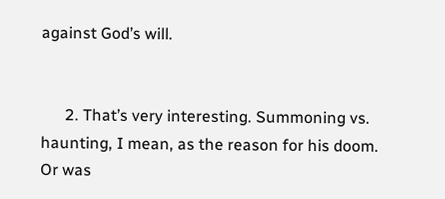against God’s will.


      2. That’s very interesting. Summoning vs. haunting, I mean, as the reason for his doom. Or was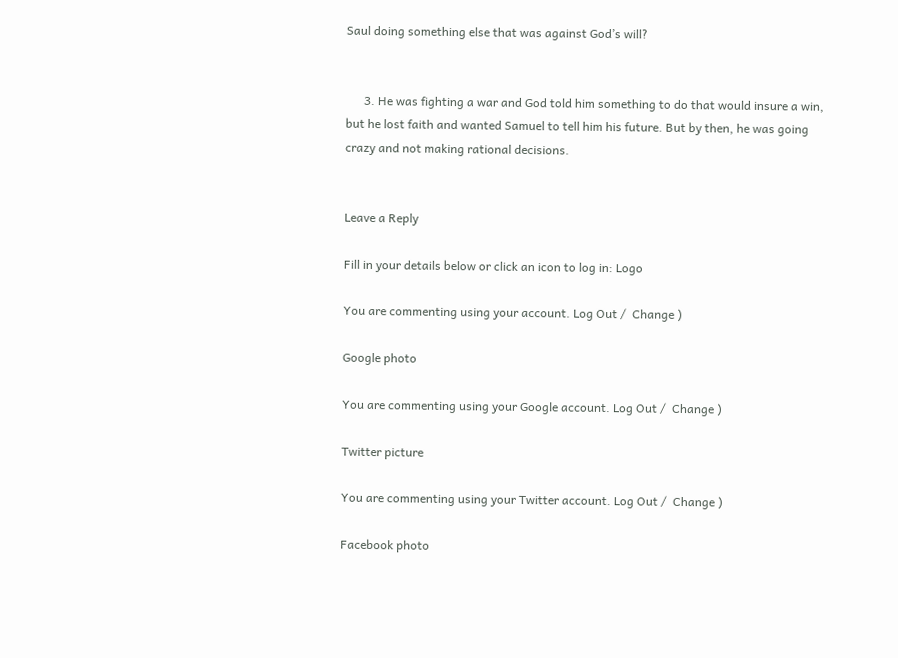Saul doing something else that was against God’s will?


      3. He was fighting a war and God told him something to do that would insure a win, but he lost faith and wanted Samuel to tell him his future. But by then, he was going crazy and not making rational decisions.


Leave a Reply

Fill in your details below or click an icon to log in: Logo

You are commenting using your account. Log Out /  Change )

Google photo

You are commenting using your Google account. Log Out /  Change )

Twitter picture

You are commenting using your Twitter account. Log Out /  Change )

Facebook photo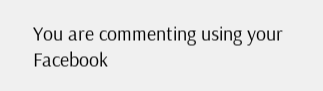You are commenting using your Facebook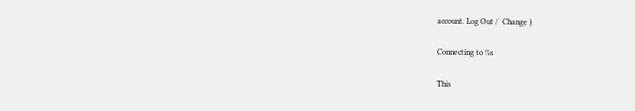account. Log Out /  Change )

Connecting to %s

This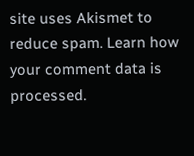site uses Akismet to reduce spam. Learn how your comment data is processed.